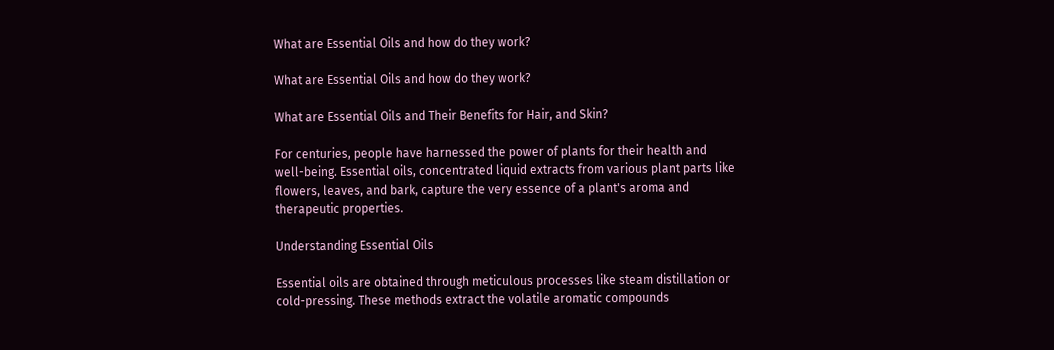What are Essential Oils and how do they work?

What are Essential Oils and how do they work?

What are Essential Oils and Their Benefits for Hair, and Skin?

For centuries, people have harnessed the power of plants for their health and well-being. Essential oils, concentrated liquid extracts from various plant parts like flowers, leaves, and bark, capture the very essence of a plant's aroma and therapeutic properties.

Understanding Essential Oils

Essential oils are obtained through meticulous processes like steam distillation or cold-pressing. These methods extract the volatile aromatic compounds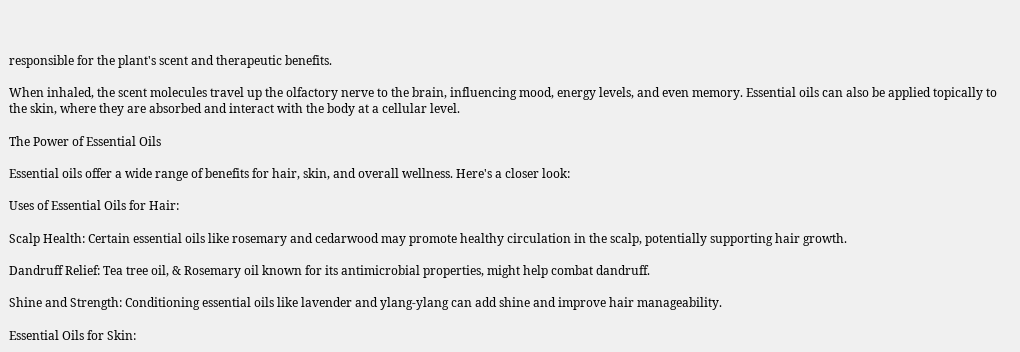responsible for the plant's scent and therapeutic benefits.

When inhaled, the scent molecules travel up the olfactory nerve to the brain, influencing mood, energy levels, and even memory. Essential oils can also be applied topically to the skin, where they are absorbed and interact with the body at a cellular level.

The Power of Essential Oils

Essential oils offer a wide range of benefits for hair, skin, and overall wellness. Here's a closer look:

Uses of Essential Oils for Hair:

Scalp Health: Certain essential oils like rosemary and cedarwood may promote healthy circulation in the scalp, potentially supporting hair growth.

Dandruff Relief: Tea tree oil, & Rosemary oil known for its antimicrobial properties, might help combat dandruff.

Shine and Strength: Conditioning essential oils like lavender and ylang-ylang can add shine and improve hair manageability.

Essential Oils for Skin: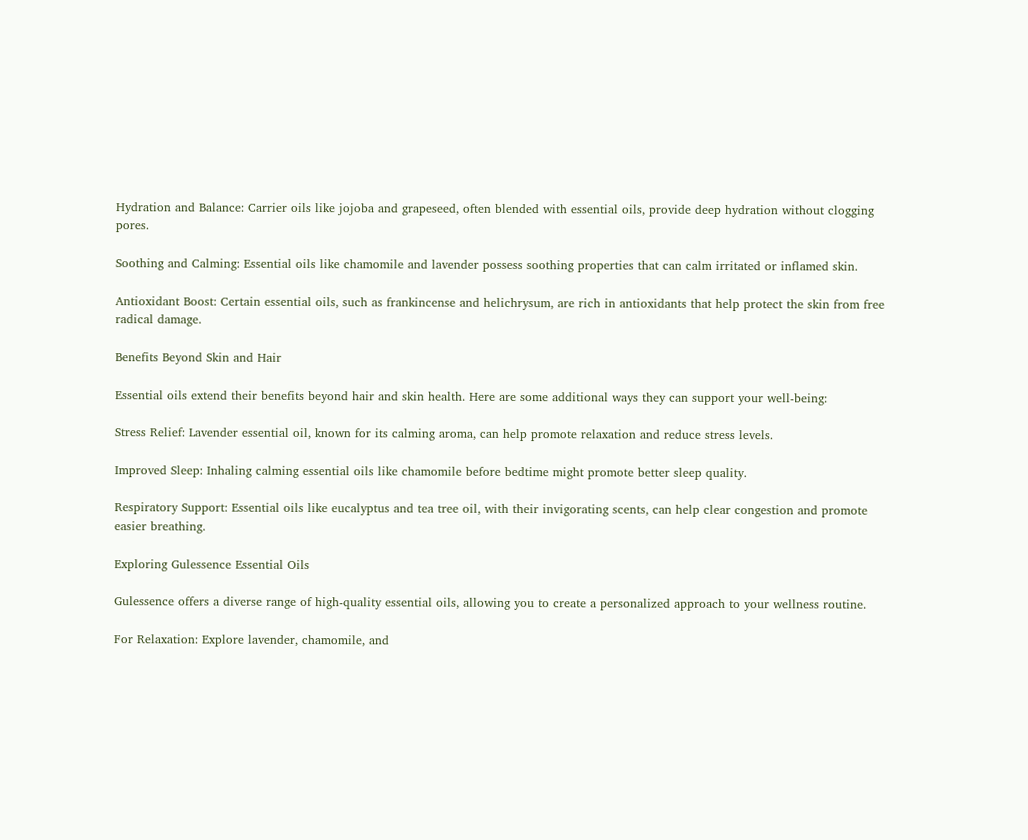Hydration and Balance: Carrier oils like jojoba and grapeseed, often blended with essential oils, provide deep hydration without clogging pores.

Soothing and Calming: Essential oils like chamomile and lavender possess soothing properties that can calm irritated or inflamed skin.

Antioxidant Boost: Certain essential oils, such as frankincense and helichrysum, are rich in antioxidants that help protect the skin from free radical damage.

Benefits Beyond Skin and Hair

Essential oils extend their benefits beyond hair and skin health. Here are some additional ways they can support your well-being:

Stress Relief: Lavender essential oil, known for its calming aroma, can help promote relaxation and reduce stress levels.

Improved Sleep: Inhaling calming essential oils like chamomile before bedtime might promote better sleep quality.

Respiratory Support: Essential oils like eucalyptus and tea tree oil, with their invigorating scents, can help clear congestion and promote easier breathing.

Exploring Gulessence Essential Oils

Gulessence offers a diverse range of high-quality essential oils, allowing you to create a personalized approach to your wellness routine.

For Relaxation: Explore lavender, chamomile, and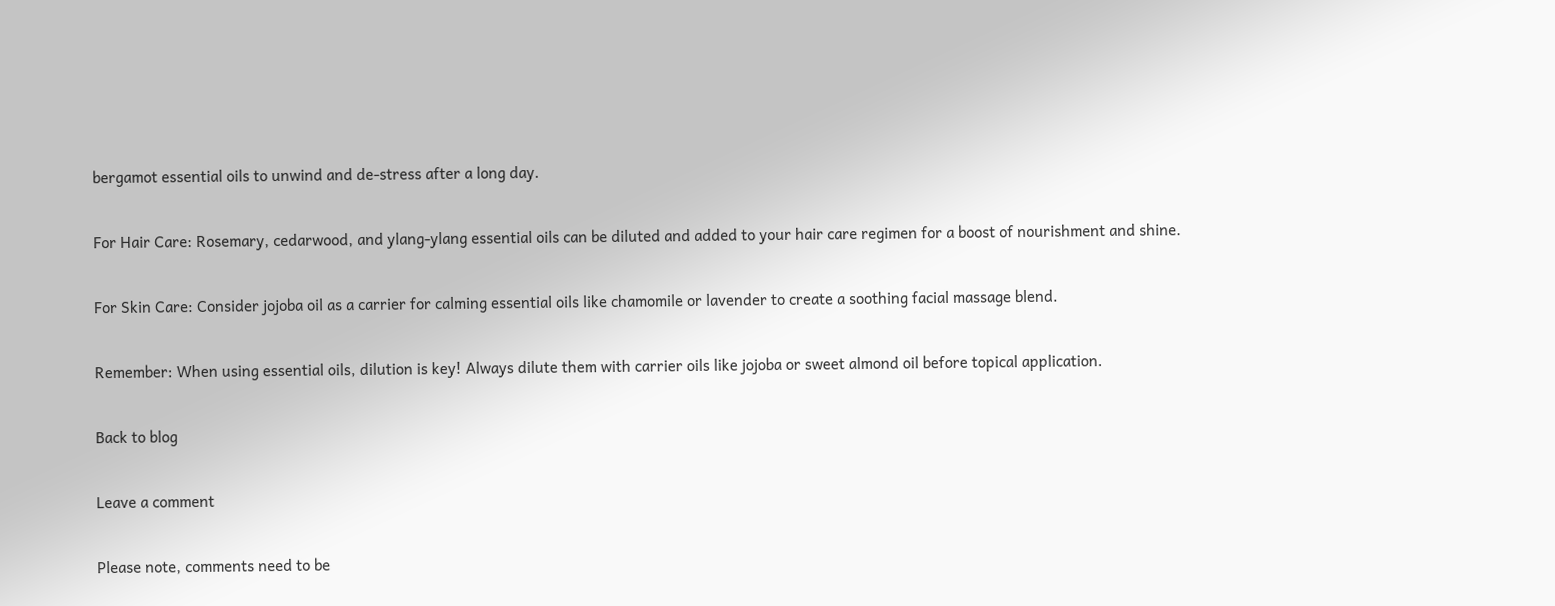bergamot essential oils to unwind and de-stress after a long day.

For Hair Care: Rosemary, cedarwood, and ylang-ylang essential oils can be diluted and added to your hair care regimen for a boost of nourishment and shine.

For Skin Care: Consider jojoba oil as a carrier for calming essential oils like chamomile or lavender to create a soothing facial massage blend.

Remember: When using essential oils, dilution is key! Always dilute them with carrier oils like jojoba or sweet almond oil before topical application.

Back to blog

Leave a comment

Please note, comments need to be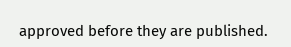approved before they are published.